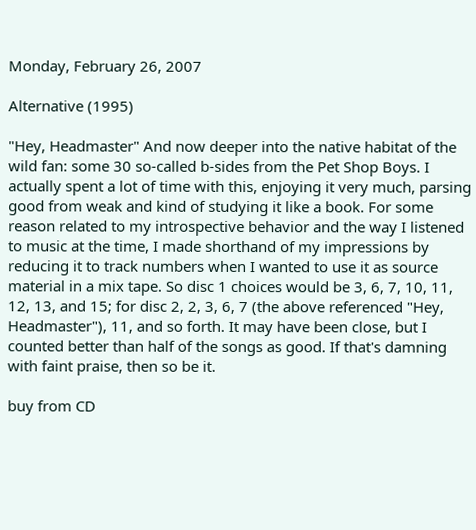Monday, February 26, 2007

Alternative (1995)

"Hey, Headmaster" And now deeper into the native habitat of the wild fan: some 30 so-called b-sides from the Pet Shop Boys. I actually spent a lot of time with this, enjoying it very much, parsing good from weak and kind of studying it like a book. For some reason related to my introspective behavior and the way I listened to music at the time, I made shorthand of my impressions by reducing it to track numbers when I wanted to use it as source material in a mix tape. So disc 1 choices would be 3, 6, 7, 10, 11, 12, 13, and 15; for disc 2, 2, 3, 6, 7 (the above referenced "Hey, Headmaster"), 11, and so forth. It may have been close, but I counted better than half of the songs as good. If that's damning with faint praise, then so be it.

buy from CD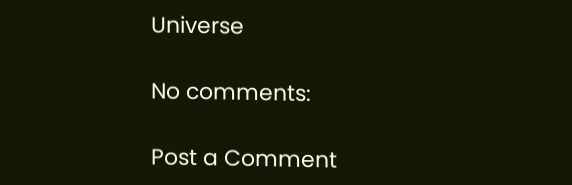Universe

No comments:

Post a Comment